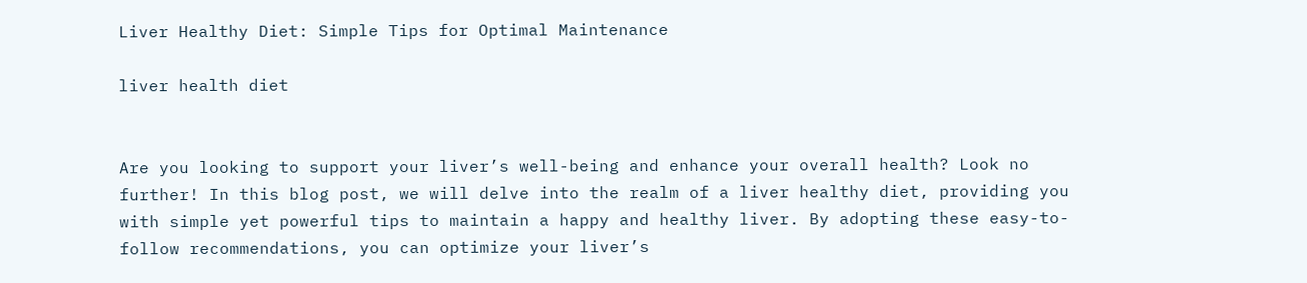Liver Healthy Diet: Simple Tips for Optimal Maintenance

liver health diet


Are you looking to support your liver’s well-being and enhance your overall health? Look no further! In this blog post, we will delve into the realm of a liver healthy diet, providing you with simple yet powerful tips to maintain a happy and healthy liver. By adopting these easy-to-follow recommendations, you can optimize your liver’s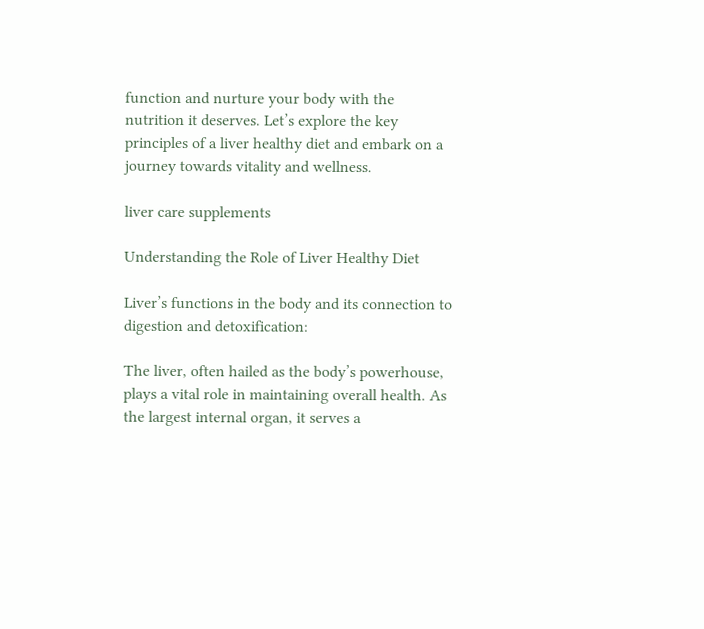function and nurture your body with the nutrition it deserves. Let’s explore the key principles of a liver healthy diet and embark on a journey towards vitality and wellness.

liver care supplements

Understanding the Role of Liver Healthy Diet

Liver’s functions in the body and its connection to digestion and detoxification:

The liver, often hailed as the body’s powerhouse, plays a vital role in maintaining overall health. As the largest internal organ, it serves a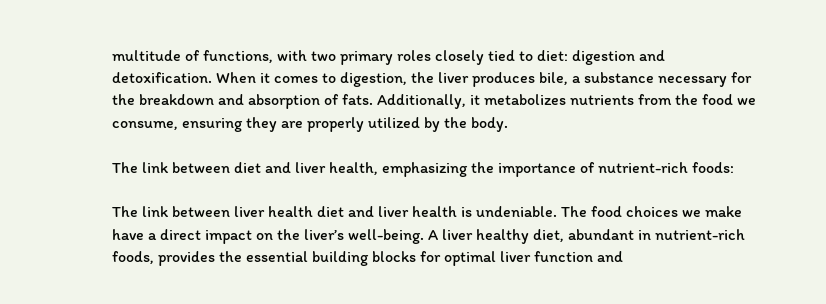multitude of functions, with two primary roles closely tied to diet: digestion and detoxification. When it comes to digestion, the liver produces bile, a substance necessary for the breakdown and absorption of fats. Additionally, it metabolizes nutrients from the food we consume, ensuring they are properly utilized by the body.

The link between diet and liver health, emphasizing the importance of nutrient-rich foods:

The link between liver health diet and liver health is undeniable. The food choices we make have a direct impact on the liver’s well-being. A liver healthy diet, abundant in nutrient-rich foods, provides the essential building blocks for optimal liver function and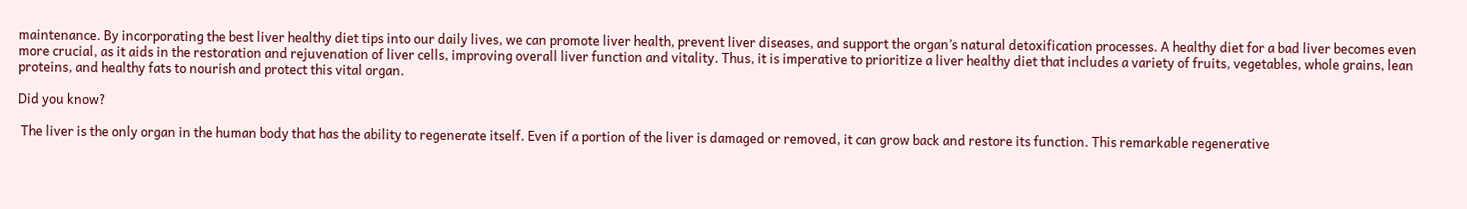maintenance. By incorporating the best liver healthy diet tips into our daily lives, we can promote liver health, prevent liver diseases, and support the organ’s natural detoxification processes. A healthy diet for a bad liver becomes even more crucial, as it aids in the restoration and rejuvenation of liver cells, improving overall liver function and vitality. Thus, it is imperative to prioritize a liver healthy diet that includes a variety of fruits, vegetables, whole grains, lean proteins, and healthy fats to nourish and protect this vital organ.

Did you know?

 The liver is the only organ in the human body that has the ability to regenerate itself. Even if a portion of the liver is damaged or removed, it can grow back and restore its function. This remarkable regenerative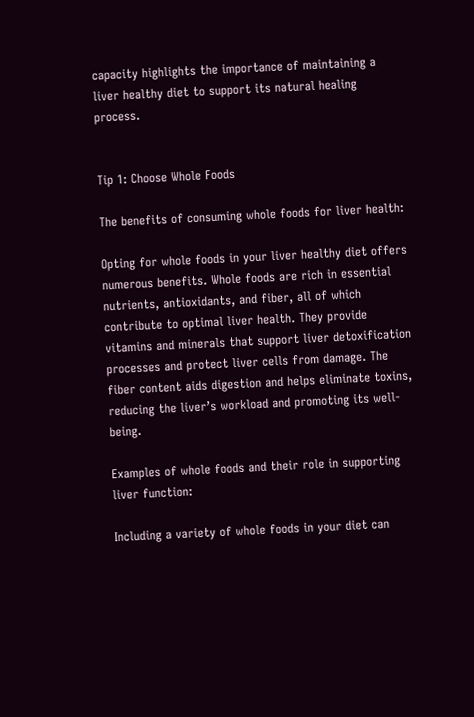capacity highlights the importance of maintaining a liver healthy diet to support its natural healing process.


Tip 1: Choose Whole Foods

The benefits of consuming whole foods for liver health:

Opting for whole foods in your liver healthy diet offers numerous benefits. Whole foods are rich in essential nutrients, antioxidants, and fiber, all of which contribute to optimal liver health. They provide vitamins and minerals that support liver detoxification processes and protect liver cells from damage. The fiber content aids digestion and helps eliminate toxins, reducing the liver’s workload and promoting its well-being.

Examples of whole foods and their role in supporting liver function:

Including a variety of whole foods in your diet can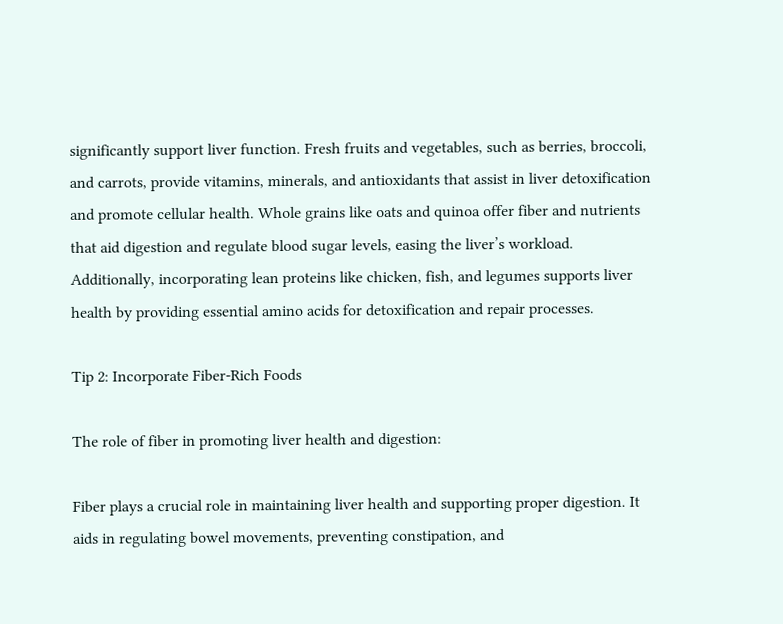significantly support liver function. Fresh fruits and vegetables, such as berries, broccoli, and carrots, provide vitamins, minerals, and antioxidants that assist in liver detoxification and promote cellular health. Whole grains like oats and quinoa offer fiber and nutrients that aid digestion and regulate blood sugar levels, easing the liver’s workload. Additionally, incorporating lean proteins like chicken, fish, and legumes supports liver health by providing essential amino acids for detoxification and repair processes.

Tip 2: Incorporate Fiber-Rich Foods

The role of fiber in promoting liver health and digestion:

Fiber plays a crucial role in maintaining liver health and supporting proper digestion. It aids in regulating bowel movements, preventing constipation, and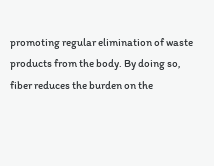promoting regular elimination of waste products from the body. By doing so, fiber reduces the burden on the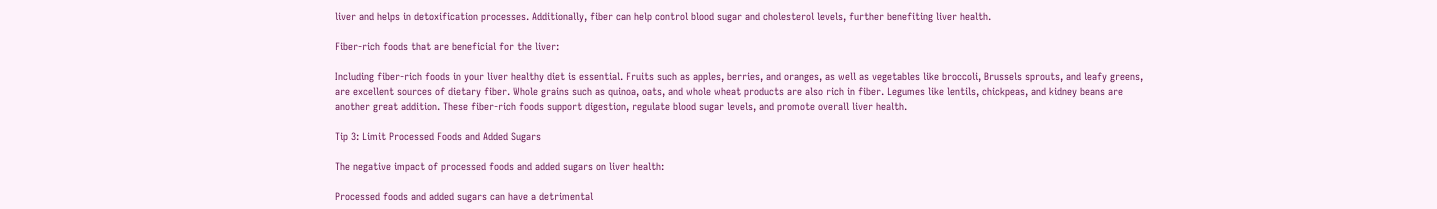liver and helps in detoxification processes. Additionally, fiber can help control blood sugar and cholesterol levels, further benefiting liver health.

Fiber-rich foods that are beneficial for the liver:

Including fiber-rich foods in your liver healthy diet is essential. Fruits such as apples, berries, and oranges, as well as vegetables like broccoli, Brussels sprouts, and leafy greens, are excellent sources of dietary fiber. Whole grains such as quinoa, oats, and whole wheat products are also rich in fiber. Legumes like lentils, chickpeas, and kidney beans are another great addition. These fiber-rich foods support digestion, regulate blood sugar levels, and promote overall liver health.

Tip 3: Limit Processed Foods and Added Sugars

The negative impact of processed foods and added sugars on liver health:

Processed foods and added sugars can have a detrimental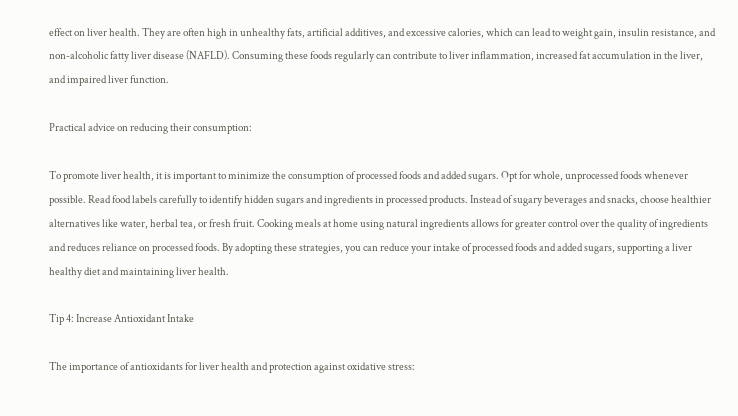effect on liver health. They are often high in unhealthy fats, artificial additives, and excessive calories, which can lead to weight gain, insulin resistance, and non-alcoholic fatty liver disease (NAFLD). Consuming these foods regularly can contribute to liver inflammation, increased fat accumulation in the liver, and impaired liver function.

Practical advice on reducing their consumption:

To promote liver health, it is important to minimize the consumption of processed foods and added sugars. Opt for whole, unprocessed foods whenever possible. Read food labels carefully to identify hidden sugars and ingredients in processed products. Instead of sugary beverages and snacks, choose healthier alternatives like water, herbal tea, or fresh fruit. Cooking meals at home using natural ingredients allows for greater control over the quality of ingredients and reduces reliance on processed foods. By adopting these strategies, you can reduce your intake of processed foods and added sugars, supporting a liver healthy diet and maintaining liver health.

Tip 4: Increase Antioxidant Intake

The importance of antioxidants for liver health and protection against oxidative stress: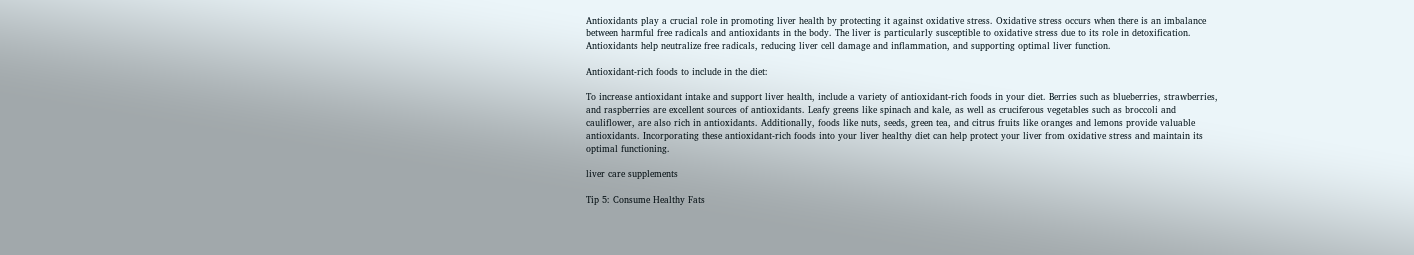Antioxidants play a crucial role in promoting liver health by protecting it against oxidative stress. Oxidative stress occurs when there is an imbalance between harmful free radicals and antioxidants in the body. The liver is particularly susceptible to oxidative stress due to its role in detoxification. Antioxidants help neutralize free radicals, reducing liver cell damage and inflammation, and supporting optimal liver function.

Antioxidant-rich foods to include in the diet:

To increase antioxidant intake and support liver health, include a variety of antioxidant-rich foods in your diet. Berries such as blueberries, strawberries, and raspberries are excellent sources of antioxidants. Leafy greens like spinach and kale, as well as cruciferous vegetables such as broccoli and cauliflower, are also rich in antioxidants. Additionally, foods like nuts, seeds, green tea, and citrus fruits like oranges and lemons provide valuable antioxidants. Incorporating these antioxidant-rich foods into your liver healthy diet can help protect your liver from oxidative stress and maintain its optimal functioning.

liver care supplements

Tip 5: Consume Healthy Fats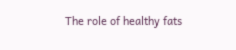The role of healthy fats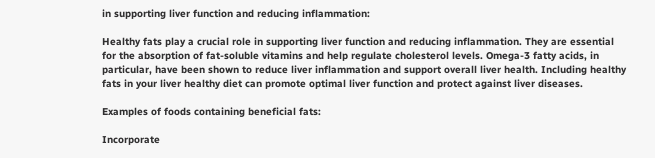in supporting liver function and reducing inflammation:

Healthy fats play a crucial role in supporting liver function and reducing inflammation. They are essential for the absorption of fat-soluble vitamins and help regulate cholesterol levels. Omega-3 fatty acids, in particular, have been shown to reduce liver inflammation and support overall liver health. Including healthy fats in your liver healthy diet can promote optimal liver function and protect against liver diseases.

Examples of foods containing beneficial fats:

Incorporate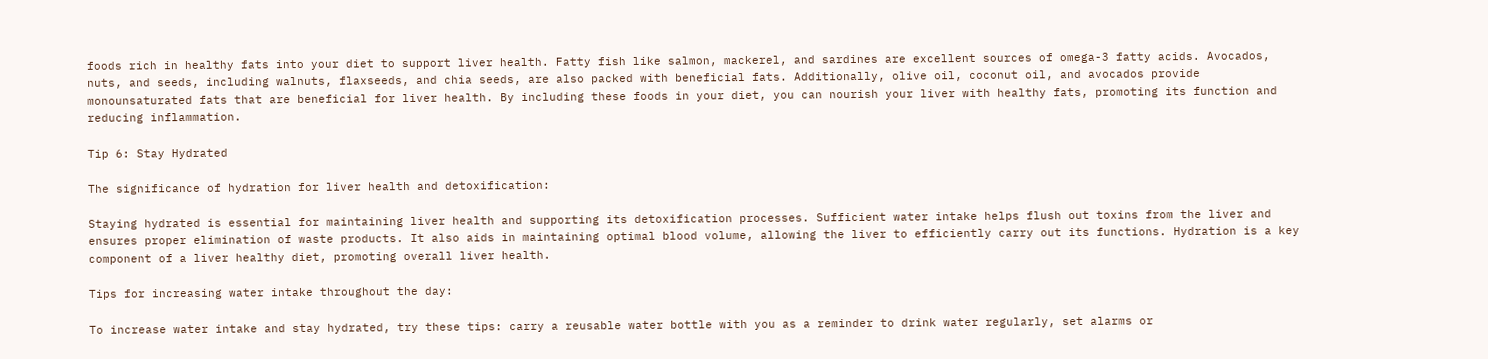foods rich in healthy fats into your diet to support liver health. Fatty fish like salmon, mackerel, and sardines are excellent sources of omega-3 fatty acids. Avocados, nuts, and seeds, including walnuts, flaxseeds, and chia seeds, are also packed with beneficial fats. Additionally, olive oil, coconut oil, and avocados provide monounsaturated fats that are beneficial for liver health. By including these foods in your diet, you can nourish your liver with healthy fats, promoting its function and reducing inflammation.

Tip 6: Stay Hydrated

The significance of hydration for liver health and detoxification:

Staying hydrated is essential for maintaining liver health and supporting its detoxification processes. Sufficient water intake helps flush out toxins from the liver and ensures proper elimination of waste products. It also aids in maintaining optimal blood volume, allowing the liver to efficiently carry out its functions. Hydration is a key component of a liver healthy diet, promoting overall liver health.

Tips for increasing water intake throughout the day:

To increase water intake and stay hydrated, try these tips: carry a reusable water bottle with you as a reminder to drink water regularly, set alarms or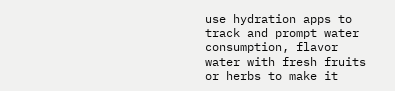use hydration apps to track and prompt water consumption, flavor water with fresh fruits or herbs to make it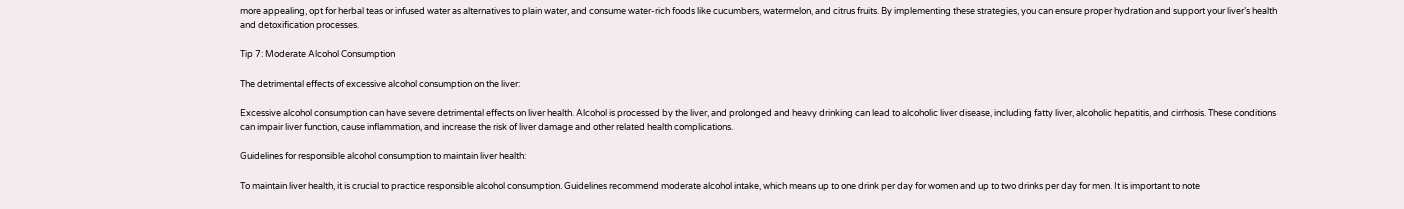more appealing, opt for herbal teas or infused water as alternatives to plain water, and consume water-rich foods like cucumbers, watermelon, and citrus fruits. By implementing these strategies, you can ensure proper hydration and support your liver’s health and detoxification processes.

Tip 7: Moderate Alcohol Consumption

The detrimental effects of excessive alcohol consumption on the liver:

Excessive alcohol consumption can have severe detrimental effects on liver health. Alcohol is processed by the liver, and prolonged and heavy drinking can lead to alcoholic liver disease, including fatty liver, alcoholic hepatitis, and cirrhosis. These conditions can impair liver function, cause inflammation, and increase the risk of liver damage and other related health complications.

Guidelines for responsible alcohol consumption to maintain liver health:

To maintain liver health, it is crucial to practice responsible alcohol consumption. Guidelines recommend moderate alcohol intake, which means up to one drink per day for women and up to two drinks per day for men. It is important to note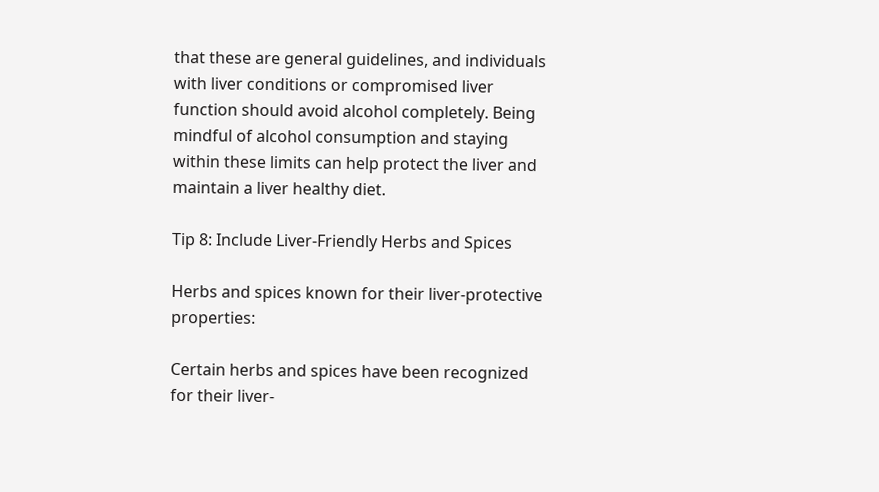that these are general guidelines, and individuals with liver conditions or compromised liver function should avoid alcohol completely. Being mindful of alcohol consumption and staying within these limits can help protect the liver and maintain a liver healthy diet.

Tip 8: Include Liver-Friendly Herbs and Spices

Herbs and spices known for their liver-protective properties:

Certain herbs and spices have been recognized for their liver-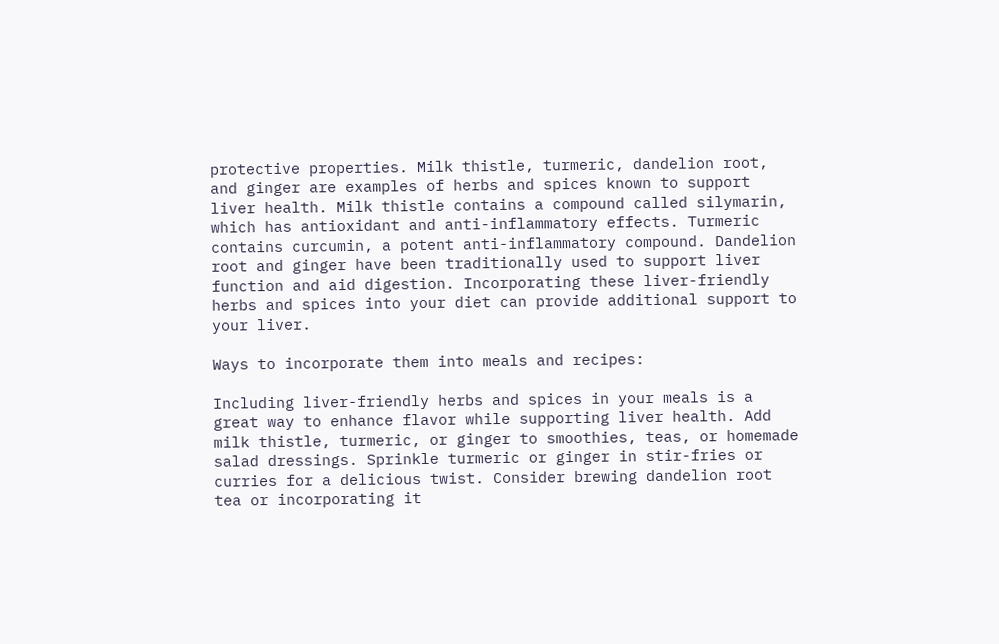protective properties. Milk thistle, turmeric, dandelion root, and ginger are examples of herbs and spices known to support liver health. Milk thistle contains a compound called silymarin, which has antioxidant and anti-inflammatory effects. Turmeric contains curcumin, a potent anti-inflammatory compound. Dandelion root and ginger have been traditionally used to support liver function and aid digestion. Incorporating these liver-friendly herbs and spices into your diet can provide additional support to your liver.

Ways to incorporate them into meals and recipes:

Including liver-friendly herbs and spices in your meals is a great way to enhance flavor while supporting liver health. Add milk thistle, turmeric, or ginger to smoothies, teas, or homemade salad dressings. Sprinkle turmeric or ginger in stir-fries or curries for a delicious twist. Consider brewing dandelion root tea or incorporating it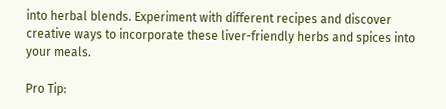into herbal blends. Experiment with different recipes and discover creative ways to incorporate these liver-friendly herbs and spices into your meals.

Pro Tip: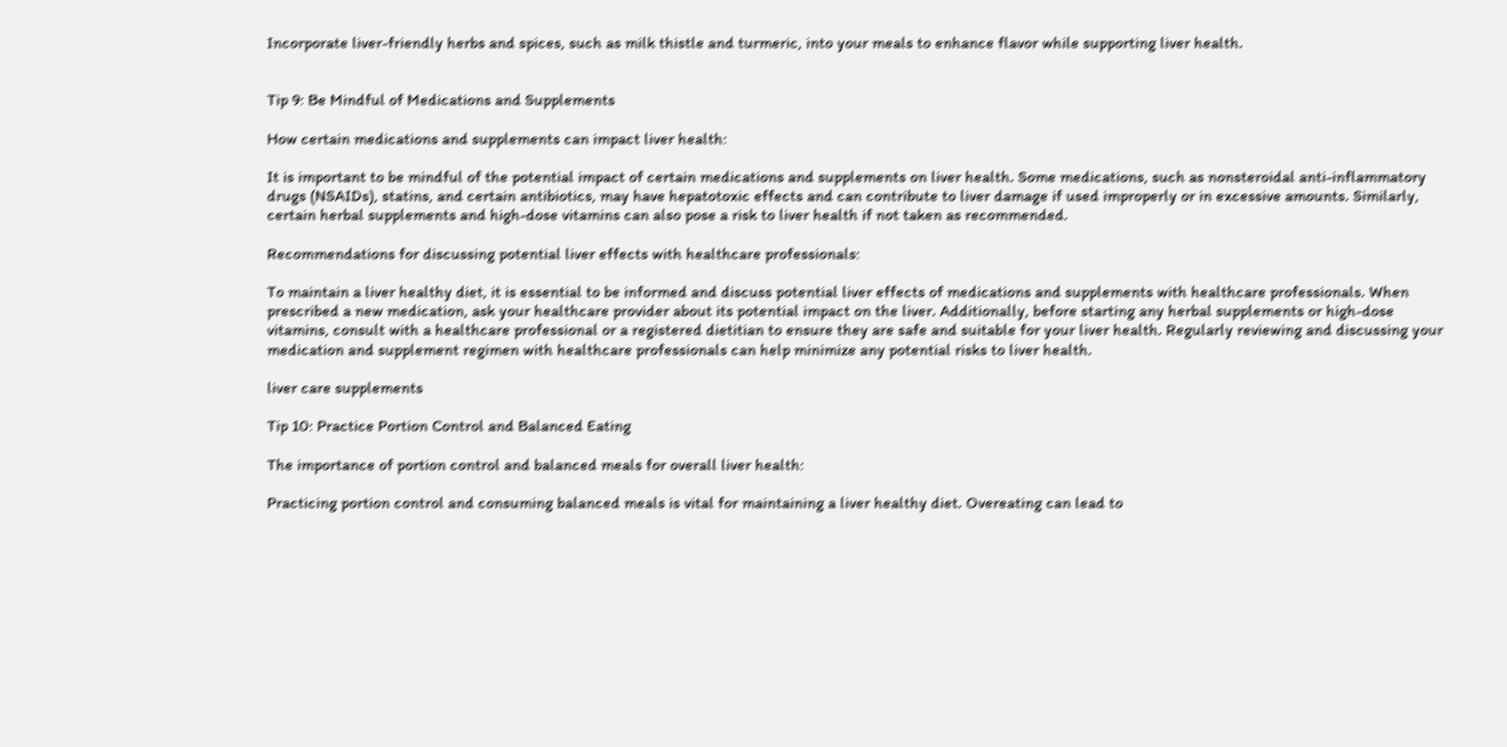Incorporate liver-friendly herbs and spices, such as milk thistle and turmeric, into your meals to enhance flavor while supporting liver health.


Tip 9: Be Mindful of Medications and Supplements

How certain medications and supplements can impact liver health:

It is important to be mindful of the potential impact of certain medications and supplements on liver health. Some medications, such as nonsteroidal anti-inflammatory drugs (NSAIDs), statins, and certain antibiotics, may have hepatotoxic effects and can contribute to liver damage if used improperly or in excessive amounts. Similarly, certain herbal supplements and high-dose vitamins can also pose a risk to liver health if not taken as recommended.

Recommendations for discussing potential liver effects with healthcare professionals:

To maintain a liver healthy diet, it is essential to be informed and discuss potential liver effects of medications and supplements with healthcare professionals. When prescribed a new medication, ask your healthcare provider about its potential impact on the liver. Additionally, before starting any herbal supplements or high-dose vitamins, consult with a healthcare professional or a registered dietitian to ensure they are safe and suitable for your liver health. Regularly reviewing and discussing your medication and supplement regimen with healthcare professionals can help minimize any potential risks to liver health.

liver care supplements

Tip 10: Practice Portion Control and Balanced Eating

The importance of portion control and balanced meals for overall liver health:

Practicing portion control and consuming balanced meals is vital for maintaining a liver healthy diet. Overeating can lead to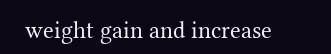weight gain and increase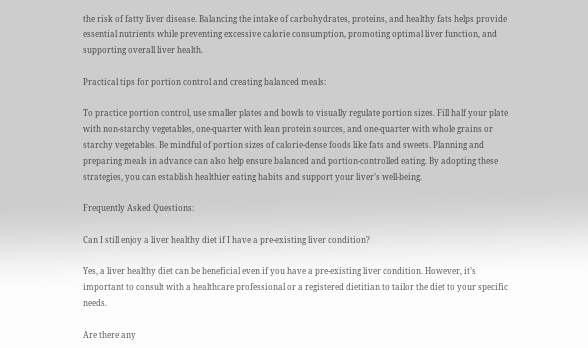the risk of fatty liver disease. Balancing the intake of carbohydrates, proteins, and healthy fats helps provide essential nutrients while preventing excessive calorie consumption, promoting optimal liver function, and supporting overall liver health.

Practical tips for portion control and creating balanced meals:

To practice portion control, use smaller plates and bowls to visually regulate portion sizes. Fill half your plate with non-starchy vegetables, one-quarter with lean protein sources, and one-quarter with whole grains or starchy vegetables. Be mindful of portion sizes of calorie-dense foods like fats and sweets. Planning and preparing meals in advance can also help ensure balanced and portion-controlled eating. By adopting these strategies, you can establish healthier eating habits and support your liver’s well-being.

Frequently Asked Questions:

Can I still enjoy a liver healthy diet if I have a pre-existing liver condition?

Yes, a liver healthy diet can be beneficial even if you have a pre-existing liver condition. However, it’s important to consult with a healthcare professional or a registered dietitian to tailor the diet to your specific needs.

Are there any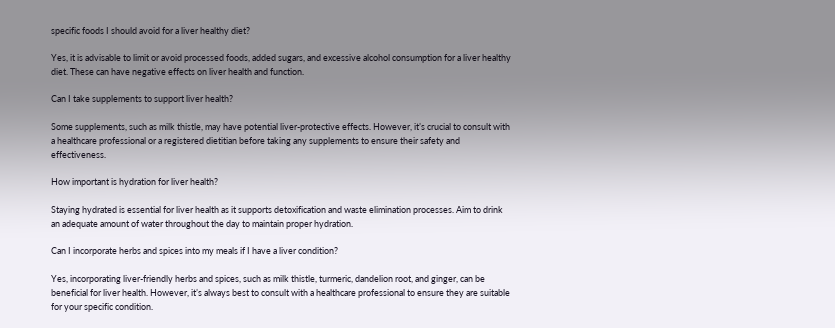specific foods I should avoid for a liver healthy diet?

Yes, it is advisable to limit or avoid processed foods, added sugars, and excessive alcohol consumption for a liver healthy diet. These can have negative effects on liver health and function.

Can I take supplements to support liver health?

Some supplements, such as milk thistle, may have potential liver-protective effects. However, it’s crucial to consult with a healthcare professional or a registered dietitian before taking any supplements to ensure their safety and effectiveness.

How important is hydration for liver health?

Staying hydrated is essential for liver health as it supports detoxification and waste elimination processes. Aim to drink an adequate amount of water throughout the day to maintain proper hydration.

Can I incorporate herbs and spices into my meals if I have a liver condition?

Yes, incorporating liver-friendly herbs and spices, such as milk thistle, turmeric, dandelion root, and ginger, can be beneficial for liver health. However, it’s always best to consult with a healthcare professional to ensure they are suitable for your specific condition.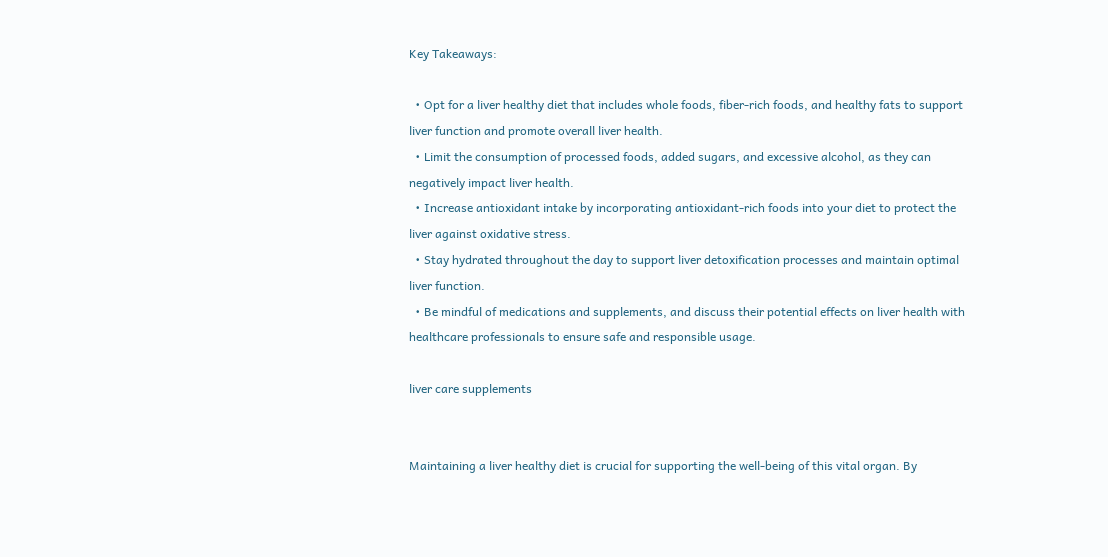Key Takeaways:

  • Opt for a liver healthy diet that includes whole foods, fiber-rich foods, and healthy fats to support liver function and promote overall liver health.
  • Limit the consumption of processed foods, added sugars, and excessive alcohol, as they can negatively impact liver health.
  • Increase antioxidant intake by incorporating antioxidant-rich foods into your diet to protect the liver against oxidative stress.
  • Stay hydrated throughout the day to support liver detoxification processes and maintain optimal liver function.
  • Be mindful of medications and supplements, and discuss their potential effects on liver health with healthcare professionals to ensure safe and responsible usage.

liver care supplements


Maintaining a liver healthy diet is crucial for supporting the well-being of this vital organ. By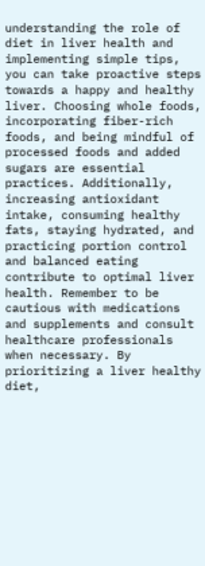understanding the role of diet in liver health and implementing simple tips, you can take proactive steps towards a happy and healthy liver. Choosing whole foods, incorporating fiber-rich foods, and being mindful of processed foods and added sugars are essential practices. Additionally, increasing antioxidant intake, consuming healthy fats, staying hydrated, and practicing portion control and balanced eating contribute to optimal liver health. Remember to be cautious with medications and supplements and consult healthcare professionals when necessary. By prioritizing a liver healthy diet,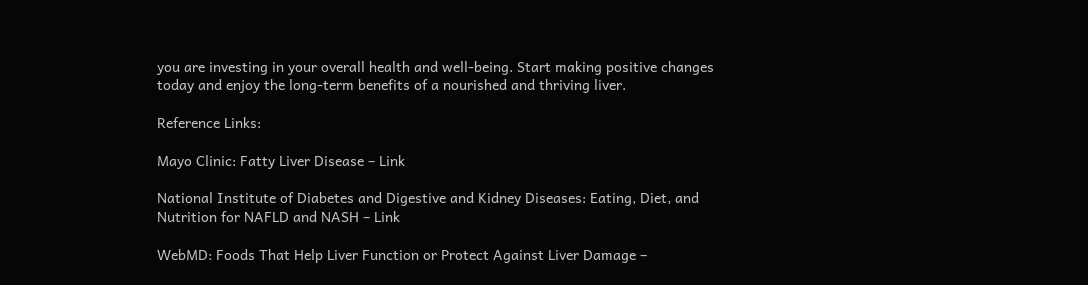you are investing in your overall health and well-being. Start making positive changes today and enjoy the long-term benefits of a nourished and thriving liver.

Reference Links:

Mayo Clinic: Fatty Liver Disease – Link

National Institute of Diabetes and Digestive and Kidney Diseases: Eating, Diet, and Nutrition for NAFLD and NASH – Link

WebMD: Foods That Help Liver Function or Protect Against Liver Damage –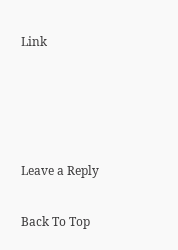Link




Leave a Reply

Back To Top